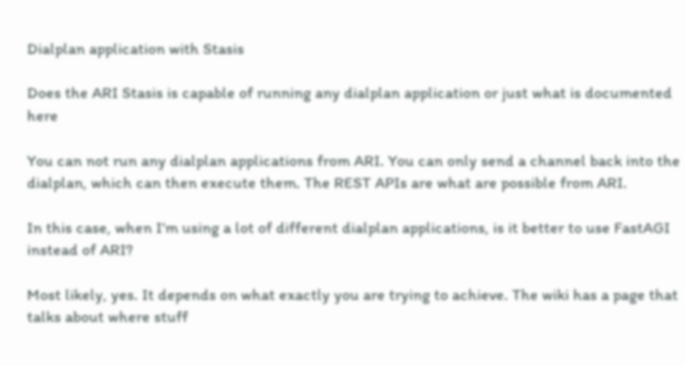Dialplan application with Stasis

Does the ARI Stasis is capable of running any dialplan application or just what is documented here

You can not run any dialplan applications from ARI. You can only send a channel back into the dialplan, which can then execute them. The REST APIs are what are possible from ARI.

In this case, when I’m using a lot of different dialplan applications, is it better to use FastAGI instead of ARI?

Most likely, yes. It depends on what exactly you are trying to achieve. The wiki has a page that talks about where stuff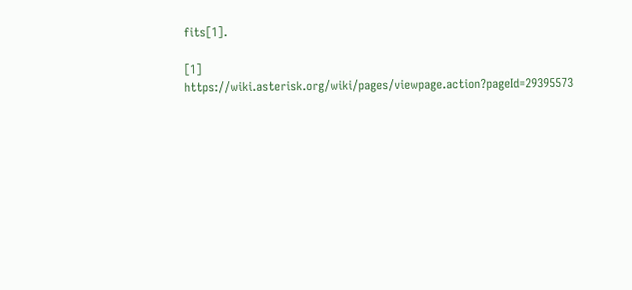fits[1].

[1] https://wiki.asterisk.org/wiki/pages/viewpage.action?pageId=29395573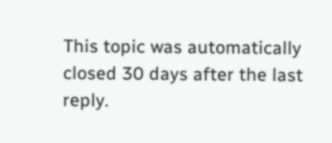This topic was automatically closed 30 days after the last reply.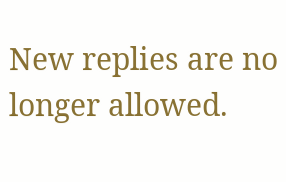New replies are no longer allowed.